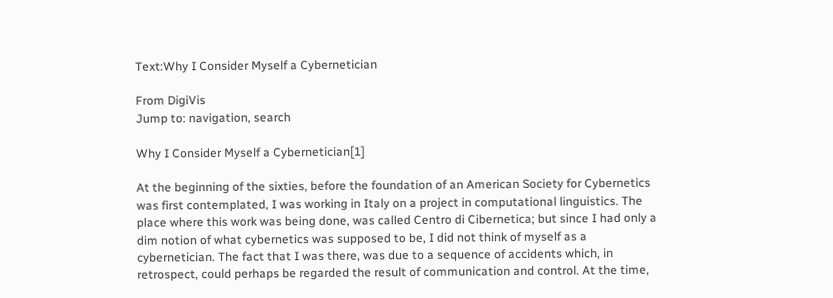Text:Why I Consider Myself a Cybernetician

From DigiVis
Jump to: navigation, search

Why I Consider Myself a Cybernetician[1]

At the beginning of the sixties, before the foundation of an American Society for Cybernetics was first contemplated, I was working in Italy on a project in computational linguistics. The place where this work was being done, was called Centro di Cibernetica; but since I had only a dim notion of what cybernetics was supposed to be, I did not think of myself as a cybernetician. The fact that I was there, was due to a sequence of accidents which, in retrospect, could perhaps be regarded the result of communication and control. At the time,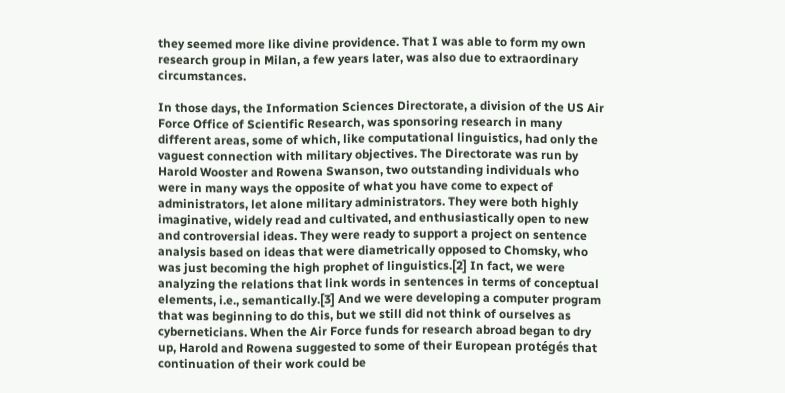they seemed more like divine providence. That I was able to form my own research group in Milan, a few years later, was also due to extraordinary circumstances.

In those days, the Information Sciences Directorate, a division of the US Air Force Office of Scientific Research, was sponsoring research in many different areas, some of which, like computational linguistics, had only the vaguest connection with military objectives. The Directorate was run by Harold Wooster and Rowena Swanson, two outstanding individuals who were in many ways the opposite of what you have come to expect of administrators, let alone military administrators. They were both highly imaginative, widely read and cultivated, and enthusiastically open to new and controversial ideas. They were ready to support a project on sentence analysis based on ideas that were diametrically opposed to Chomsky, who was just becoming the high prophet of linguistics.[2] In fact, we were analyzing the relations that link words in sentences in terms of conceptual elements, i.e., semantically.[3] And we were developing a computer program that was beginning to do this, but we still did not think of ourselves as cyberneticians. When the Air Force funds for research abroad began to dry up, Harold and Rowena suggested to some of their European protégés that continuation of their work could be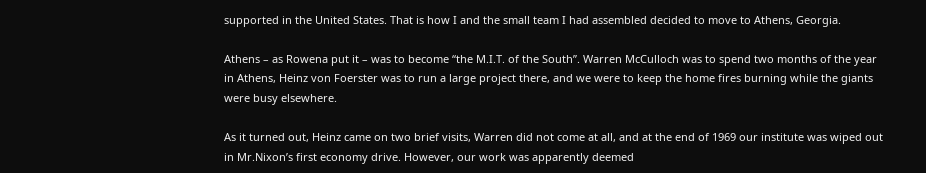supported in the United States. That is how I and the small team I had assembled decided to move to Athens, Georgia.

Athens – as Rowena put it – was to become “the M.I.T. of the South”. Warren McCulloch was to spend two months of the year in Athens, Heinz von Foerster was to run a large project there, and we were to keep the home fires burning while the giants were busy elsewhere.

As it turned out, Heinz came on two brief visits, Warren did not come at all, and at the end of 1969 our institute was wiped out in Mr.Nixon’s first economy drive. However, our work was apparently deemed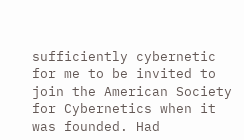sufficiently cybernetic for me to be invited to join the American Society for Cybernetics when it was founded. Had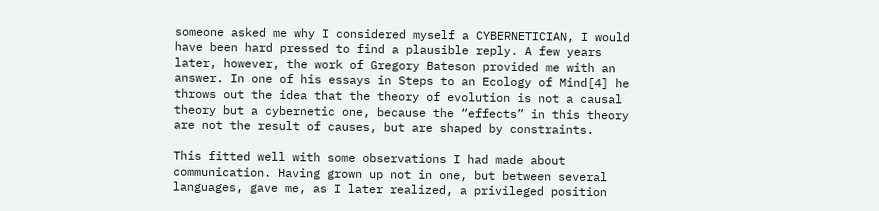someone asked me why I considered myself a CYBERNETICIAN, I would have been hard pressed to find a plausible reply. A few years later, however, the work of Gregory Bateson provided me with an answer. In one of his essays in Steps to an Ecology of Mind[4] he throws out the idea that the theory of evolution is not a causal theory but a cybernetic one, because the “effects” in this theory are not the result of causes, but are shaped by constraints.

This fitted well with some observations I had made about communication. Having grown up not in one, but between several languages, gave me, as I later realized, a privileged position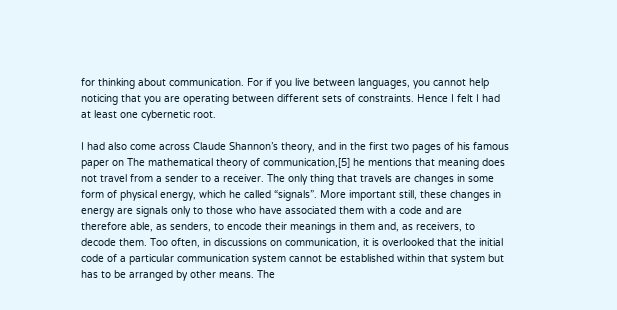for thinking about communication. For if you live between languages, you cannot help noticing that you are operating between different sets of constraints. Hence I felt I had at least one cybernetic root.

I had also come across Claude Shannon’s theory, and in the first two pages of his famous paper on The mathematical theory of communication,[5] he mentions that meaning does not travel from a sender to a receiver. The only thing that travels are changes in some form of physical energy, which he called “signals”. More important still, these changes in energy are signals only to those who have associated them with a code and are therefore able, as senders, to encode their meanings in them and, as receivers, to decode them. Too often, in discussions on communication, it is overlooked that the initial code of a particular communication system cannot be established within that system but has to be arranged by other means. The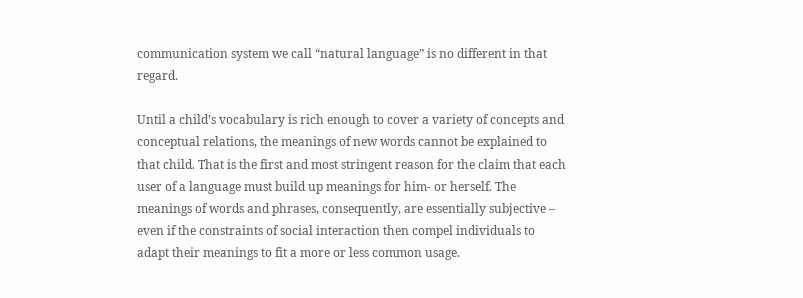communication system we call “natural language” is no different in that regard.

Until a child’s vocabulary is rich enough to cover a variety of concepts and conceptual relations, the meanings of new words cannot be explained to that child. That is the first and most stringent reason for the claim that each user of a language must build up meanings for him- or herself. The meanings of words and phrases, consequently, are essentially subjective – even if the constraints of social interaction then compel individuals to adapt their meanings to fit a more or less common usage.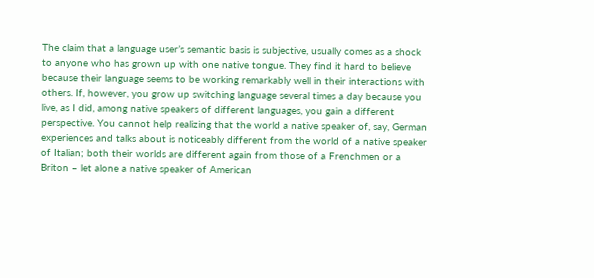The claim that a language user’s semantic basis is subjective, usually comes as a shock to anyone who has grown up with one native tongue. They find it hard to believe because their language seems to be working remarkably well in their interactions with others. If, however, you grow up switching language several times a day because you live, as I did, among native speakers of different languages, you gain a different perspective. You cannot help realizing that the world a native speaker of, say, German experiences and talks about is noticeably different from the world of a native speaker of Italian; both their worlds are different again from those of a Frenchmen or a Briton – let alone a native speaker of American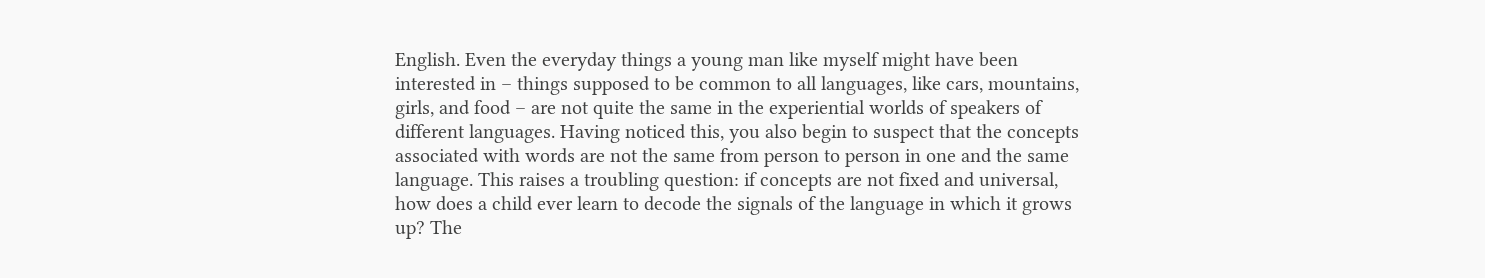English. Even the everyday things a young man like myself might have been interested in – things supposed to be common to all languages, like cars, mountains, girls, and food – are not quite the same in the experiential worlds of speakers of different languages. Having noticed this, you also begin to suspect that the concepts associated with words are not the same from person to person in one and the same language. This raises a troubling question: if concepts are not fixed and universal, how does a child ever learn to decode the signals of the language in which it grows up? The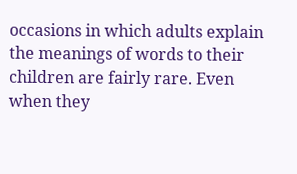occasions in which adults explain the meanings of words to their children are fairly rare. Even when they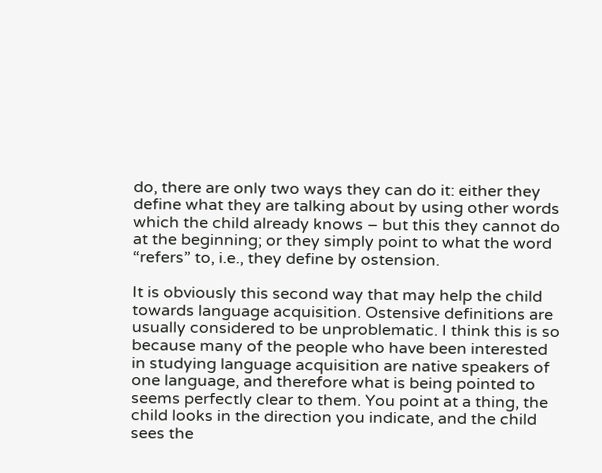do, there are only two ways they can do it: either they define what they are talking about by using other words which the child already knows – but this they cannot do at the beginning; or they simply point to what the word “refers” to, i.e., they define by ostension.

It is obviously this second way that may help the child towards language acquisition. Ostensive definitions are usually considered to be unproblematic. I think this is so because many of the people who have been interested in studying language acquisition are native speakers of one language, and therefore what is being pointed to seems perfectly clear to them. You point at a thing, the child looks in the direction you indicate, and the child sees the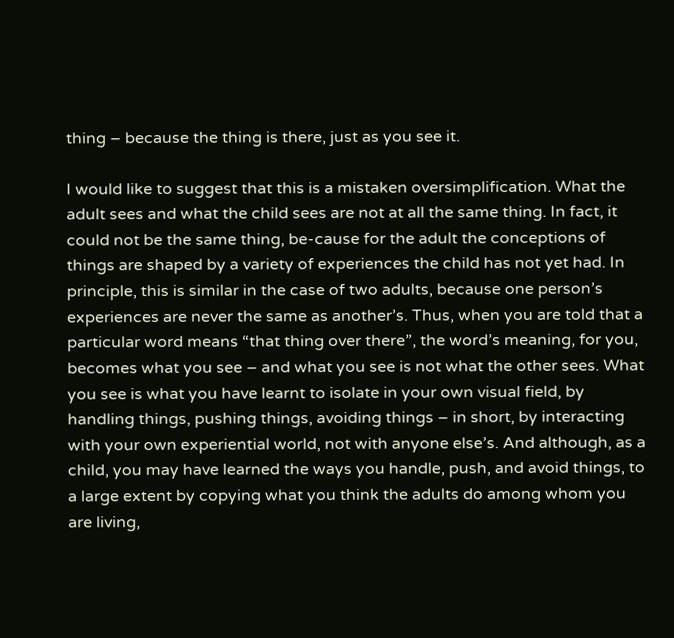thing – because the thing is there, just as you see it.

I would like to suggest that this is a mistaken oversimplification. What the adult sees and what the child sees are not at all the same thing. In fact, it could not be the same thing, be-cause for the adult the conceptions of things are shaped by a variety of experiences the child has not yet had. In principle, this is similar in the case of two adults, because one person’s experiences are never the same as another’s. Thus, when you are told that a particular word means “that thing over there”, the word’s meaning, for you, becomes what you see – and what you see is not what the other sees. What you see is what you have learnt to isolate in your own visual field, by handling things, pushing things, avoiding things – in short, by interacting with your own experiential world, not with anyone else’s. And although, as a child, you may have learned the ways you handle, push, and avoid things, to a large extent by copying what you think the adults do among whom you are living,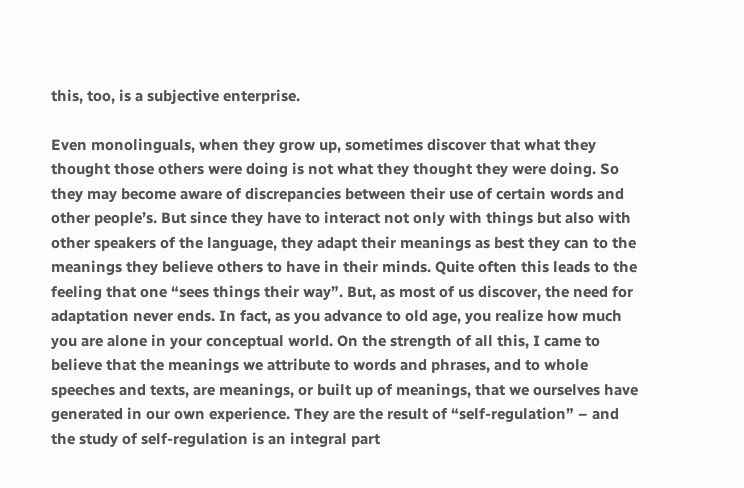this, too, is a subjective enterprise.

Even monolinguals, when they grow up, sometimes discover that what they thought those others were doing is not what they thought they were doing. So they may become aware of discrepancies between their use of certain words and other people’s. But since they have to interact not only with things but also with other speakers of the language, they adapt their meanings as best they can to the meanings they believe others to have in their minds. Quite often this leads to the feeling that one “sees things their way”. But, as most of us discover, the need for adaptation never ends. In fact, as you advance to old age, you realize how much you are alone in your conceptual world. On the strength of all this, I came to believe that the meanings we attribute to words and phrases, and to whole speeches and texts, are meanings, or built up of meanings, that we ourselves have generated in our own experience. They are the result of “self-regulation” – and the study of self-regulation is an integral part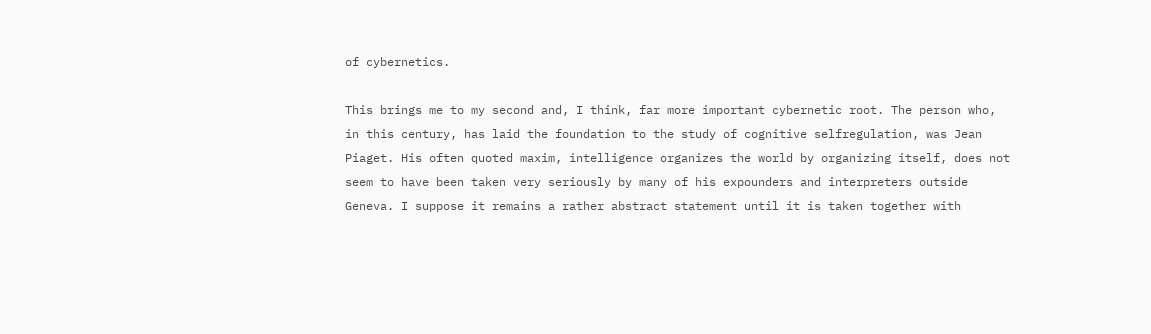of cybernetics.

This brings me to my second and, I think, far more important cybernetic root. The person who, in this century, has laid the foundation to the study of cognitive selfregulation, was Jean Piaget. His often quoted maxim, intelligence organizes the world by organizing itself, does not seem to have been taken very seriously by many of his expounders and interpreters outside Geneva. I suppose it remains a rather abstract statement until it is taken together with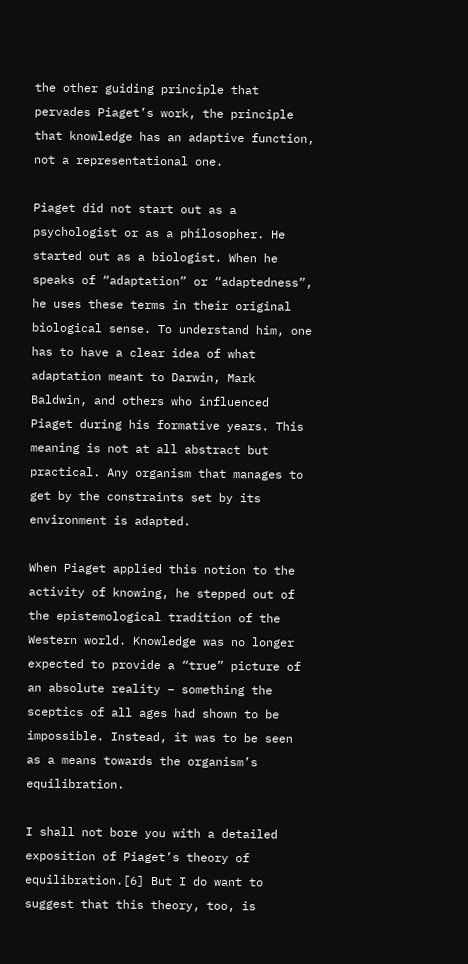the other guiding principle that pervades Piaget’s work, the principle that knowledge has an adaptive function, not a representational one.

Piaget did not start out as a psychologist or as a philosopher. He started out as a biologist. When he speaks of “adaptation” or “adaptedness”, he uses these terms in their original biological sense. To understand him, one has to have a clear idea of what adaptation meant to Darwin, Mark Baldwin, and others who influenced Piaget during his formative years. This meaning is not at all abstract but practical. Any organism that manages to get by the constraints set by its environment is adapted.

When Piaget applied this notion to the activity of knowing, he stepped out of the epistemological tradition of the Western world. Knowledge was no longer expected to provide a “true” picture of an absolute reality – something the sceptics of all ages had shown to be impossible. Instead, it was to be seen as a means towards the organism’s equilibration.

I shall not bore you with a detailed exposition of Piaget’s theory of equilibration.[6] But I do want to suggest that this theory, too, is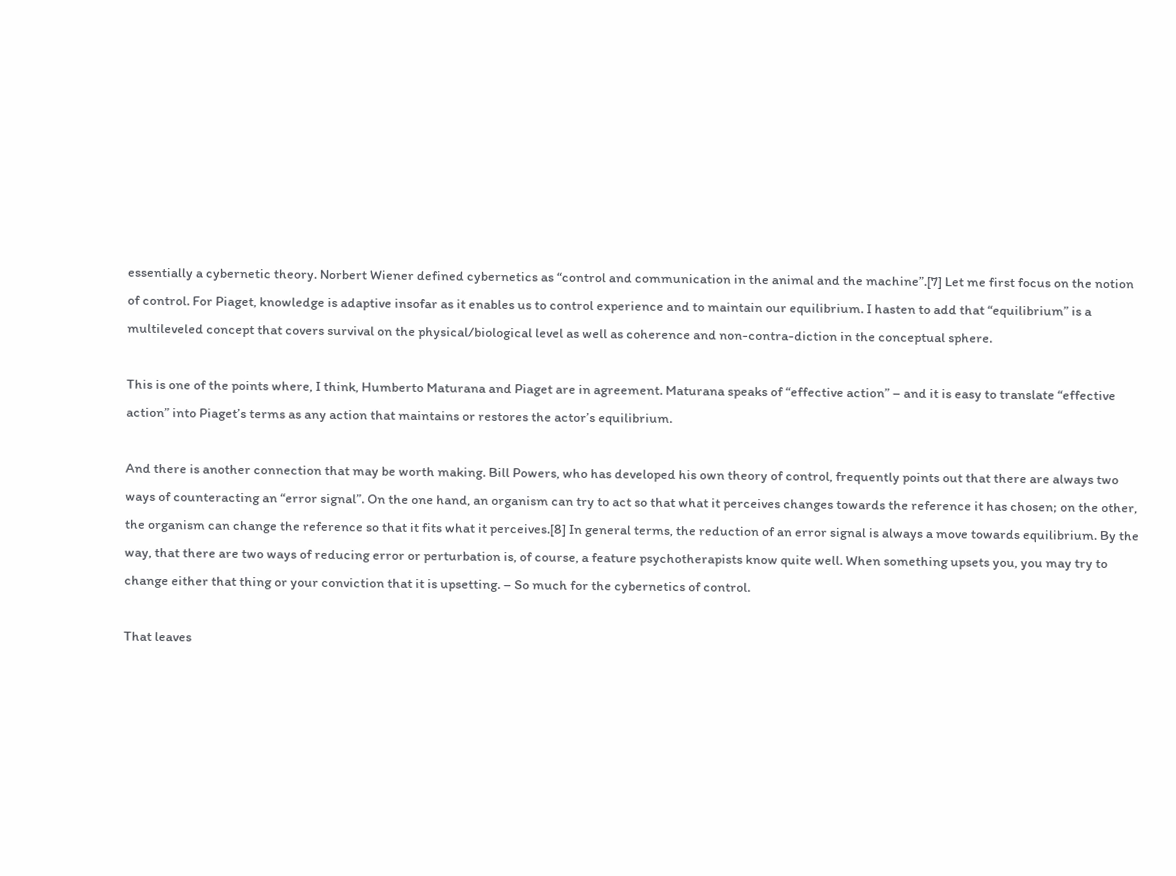essentially a cybernetic theory. Norbert Wiener defined cybernetics as “control and communication in the animal and the machine”.[7] Let me first focus on the notion of control. For Piaget, knowledge is adaptive insofar as it enables us to control experience and to maintain our equilibrium. I hasten to add that “equilibrium” is a multileveled concept that covers survival on the physical/biological level as well as coherence and non-contra-diction in the conceptual sphere.

This is one of the points where, I think, Humberto Maturana and Piaget are in agreement. Maturana speaks of “effective action” – and it is easy to translate “effective action” into Piaget’s terms as any action that maintains or restores the actor’s equilibrium.

And there is another connection that may be worth making. Bill Powers, who has developed his own theory of control, frequently points out that there are always two ways of counteracting an “error signal”. On the one hand, an organism can try to act so that what it perceives changes towards the reference it has chosen; on the other, the organism can change the reference so that it fits what it perceives.[8] In general terms, the reduction of an error signal is always a move towards equilibrium. By the way, that there are two ways of reducing error or perturbation is, of course, a feature psychotherapists know quite well. When something upsets you, you may try to change either that thing or your conviction that it is upsetting. – So much for the cybernetics of control.

That leaves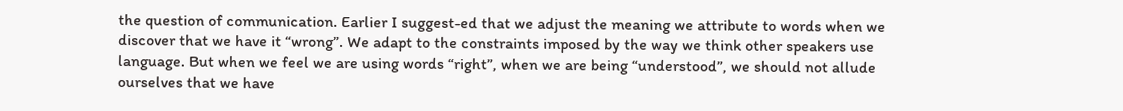the question of communication. Earlier I suggest-ed that we adjust the meaning we attribute to words when we discover that we have it “wrong”. We adapt to the constraints imposed by the way we think other speakers use language. But when we feel we are using words “right”, when we are being “understood”, we should not allude ourselves that we have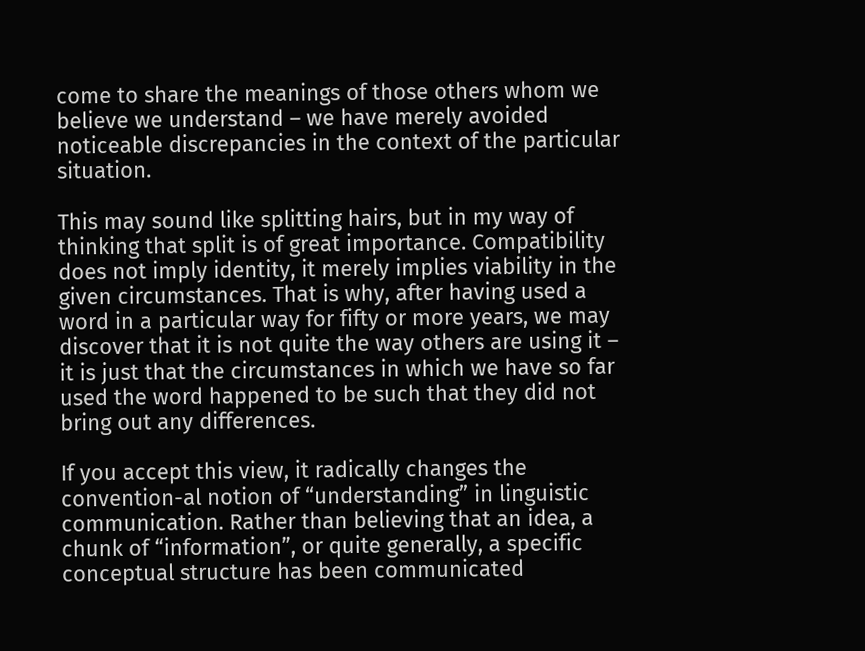come to share the meanings of those others whom we believe we understand – we have merely avoided noticeable discrepancies in the context of the particular situation.

This may sound like splitting hairs, but in my way of thinking that split is of great importance. Compatibility does not imply identity, it merely implies viability in the given circumstances. That is why, after having used a word in a particular way for fifty or more years, we may discover that it is not quite the way others are using it – it is just that the circumstances in which we have so far used the word happened to be such that they did not bring out any differences.

If you accept this view, it radically changes the convention-al notion of “understanding” in linguistic communication. Rather than believing that an idea, a chunk of “information”, or quite generally, a specific conceptual structure has been communicated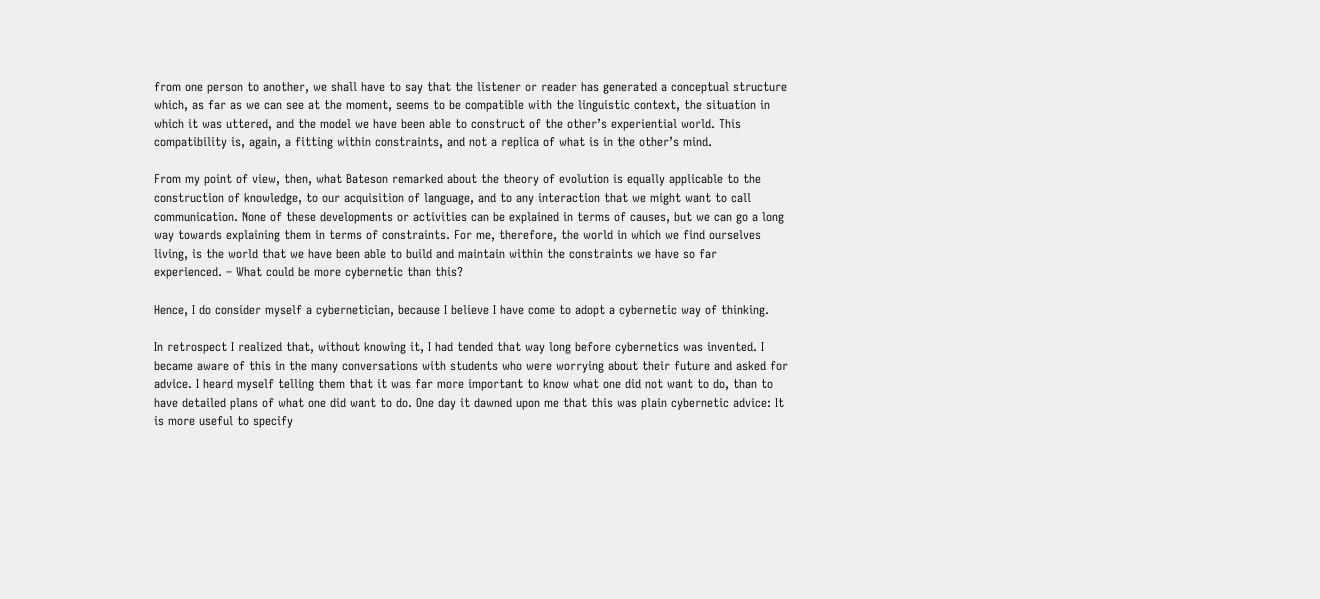from one person to another, we shall have to say that the listener or reader has generated a conceptual structure which, as far as we can see at the moment, seems to be compatible with the linguistic context, the situation in which it was uttered, and the model we have been able to construct of the other’s experiential world. This compatibility is, again, a fitting within constraints, and not a replica of what is in the other’s mind.

From my point of view, then, what Bateson remarked about the theory of evolution is equally applicable to the construction of knowledge, to our acquisition of language, and to any interaction that we might want to call communication. None of these developments or activities can be explained in terms of causes, but we can go a long way towards explaining them in terms of constraints. For me, therefore, the world in which we find ourselves living, is the world that we have been able to build and maintain within the constraints we have so far experienced. – What could be more cybernetic than this?

Hence, I do consider myself a cybernetician, because I believe I have come to adopt a cybernetic way of thinking.

In retrospect I realized that, without knowing it, I had tended that way long before cybernetics was invented. I became aware of this in the many conversations with students who were worrying about their future and asked for advice. I heard myself telling them that it was far more important to know what one did not want to do, than to have detailed plans of what one did want to do. One day it dawned upon me that this was plain cybernetic advice: It is more useful to specify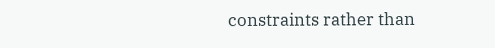constraints rather than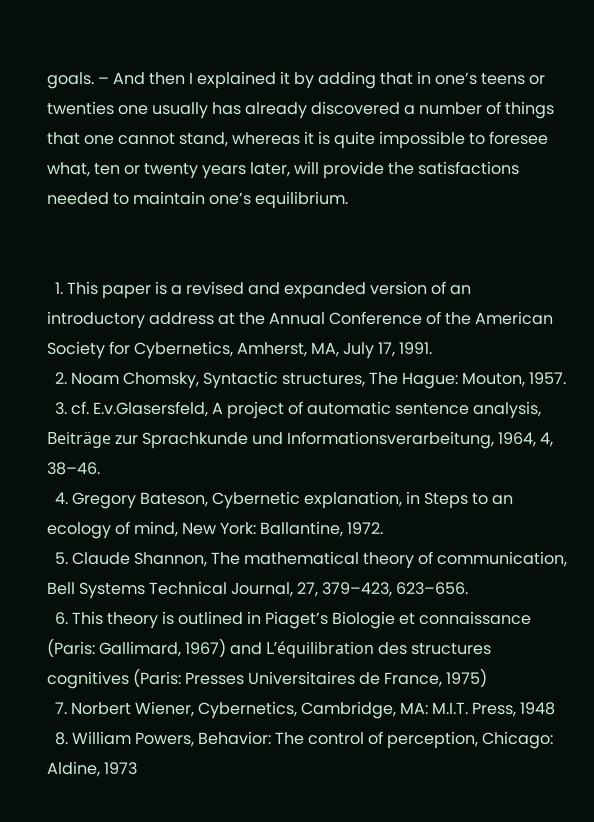goals. – And then I explained it by adding that in one’s teens or twenties one usually has already discovered a number of things that one cannot stand, whereas it is quite impossible to foresee what, ten or twenty years later, will provide the satisfactions needed to maintain one’s equilibrium.


  1. This paper is a revised and expanded version of an introductory address at the Annual Conference of the American Society for Cybernetics, Amherst, MA, July 17, 1991.
  2. Noam Chomsky, Syntactic structures, The Hague: Mouton, 1957.
  3. cf. E.v.Glasersfeld, A project of automatic sentence analysis, Beiträge zur Sprachkunde und Informationsverarbeitung, 1964, 4, 38–46.
  4. Gregory Bateson, Cybernetic explanation, in Steps to an ecology of mind, New York: Ballantine, 1972.
  5. Claude Shannon, The mathematical theory of communication, Bell Systems Technical Journal, 27, 379–423, 623–656.
  6. This theory is outlined in Piaget’s Biologie et connaissance (Paris: Gallimard, 1967) and L’équilibration des structures cognitives (Paris: Presses Universitaires de France, 1975)
  7. Norbert Wiener, Cybernetics, Cambridge, MA: M.I.T. Press, 1948
  8. William Powers, Behavior: The control of perception, Chicago: Aldine, 1973